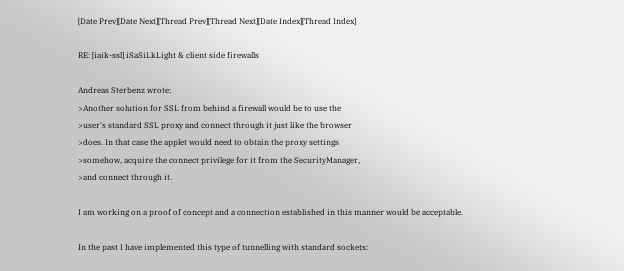[Date Prev][Date Next][Thread Prev][Thread Next][Date Index][Thread Index]

RE: [iaik-ssl] iSaSiLkLight & client side firewalls

Andreas Sterbenz wrote:
>Another solution for SSL from behind a firewall would be to use the
>user's standard SSL proxy and connect through it just like the browser
>does. In that case the applet would need to obtain the proxy settings
>somehow, acquire the connect privilege for it from the SecurityManager,
>and connect through it.

I am working on a proof of concept and a connection established in this manner would be acceptable.

In the past I have implemented this type of tunnelling with standard sockets: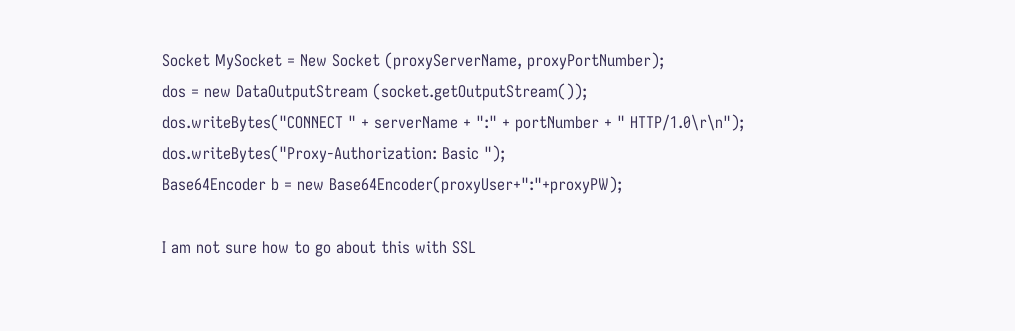Socket MySocket = New Socket (proxyServerName, proxyPortNumber);
dos = new DataOutputStream (socket.getOutputStream());
dos.writeBytes("CONNECT " + serverName + ":" + portNumber + " HTTP/1.0\r\n");
dos.writeBytes("Proxy-Authorization: Basic ");
Base64Encoder b = new Base64Encoder(proxyUser+":"+proxyPW);

I am not sure how to go about this with SSL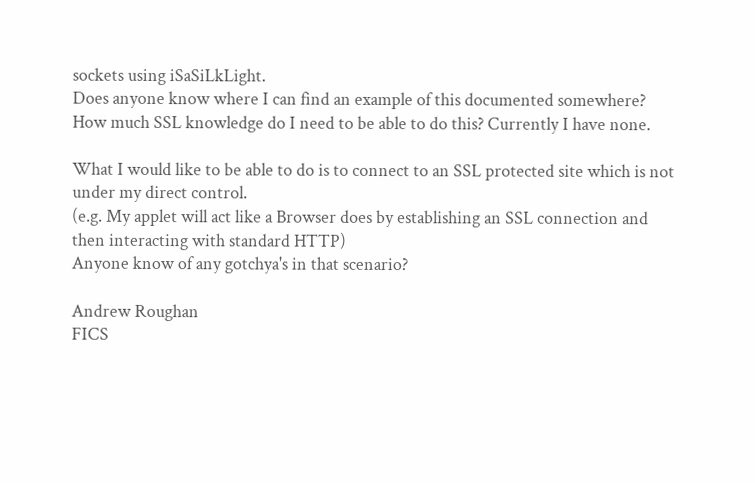sockets using iSaSiLkLight.
Does anyone know where I can find an example of this documented somewhere?
How much SSL knowledge do I need to be able to do this? Currently I have none.

What I would like to be able to do is to connect to an SSL protected site which is not under my direct control.
(e.g. My applet will act like a Browser does by establishing an SSL connection and then interacting with standard HTTP)
Anyone know of any gotchya's in that scenario?

Andrew Roughan
FICS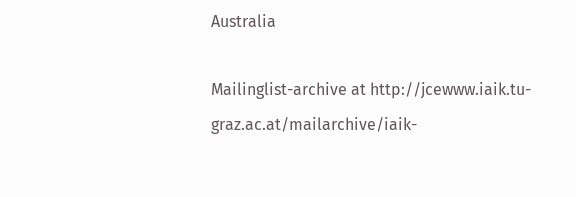Australia

Mailinglist-archive at http://jcewww.iaik.tu-graz.ac.at/mailarchive/iaik-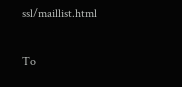ssl/maillist.html

To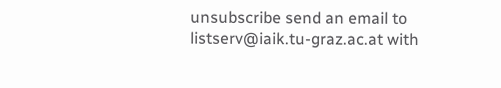unsubscribe send an email to listserv@iaik.tu-graz.ac.at with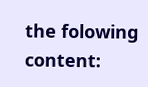the folowing content: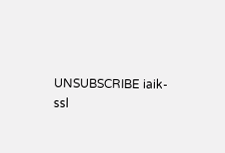UNSUBSCRIBE iaik-ssl